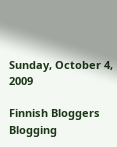Sunday, October 4, 2009

Finnish Bloggers Blogging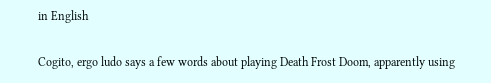in English

Cogito, ergo ludo says a few words about playing Death Frost Doom, apparently using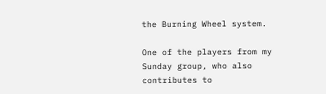the Burning Wheel system.

One of the players from my Sunday group, who also contributes to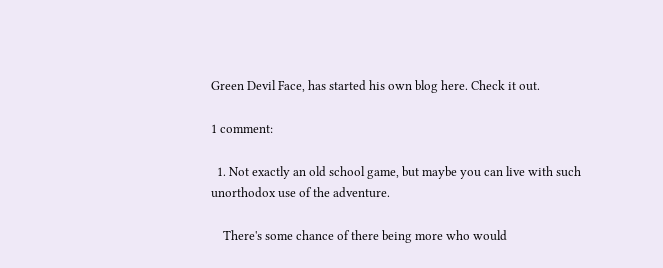Green Devil Face, has started his own blog here. Check it out.

1 comment:

  1. Not exactly an old school game, but maybe you can live with such unorthodox use of the adventure.

    There's some chance of there being more who would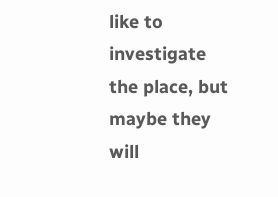like to investigate the place, but maybe they will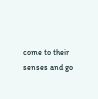come to their senses and go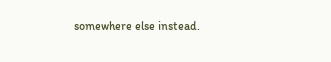somewhere else instead.